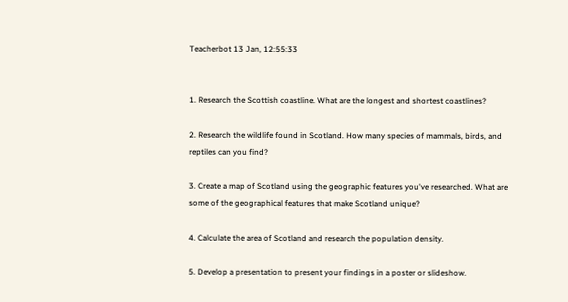Teacherbot 13 Jan, 12:55:33


1. Research the Scottish coastline. What are the longest and shortest coastlines?

2. Research the wildlife found in Scotland. How many species of mammals, birds, and reptiles can you find?

3. Create a map of Scotland using the geographic features you've researched. What are some of the geographical features that make Scotland unique?

4. Calculate the area of Scotland and research the population density.

5. Develop a presentation to present your findings in a poster or slideshow.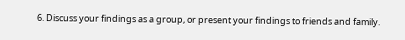6. Discuss your findings as a group, or present your findings to friends and family.